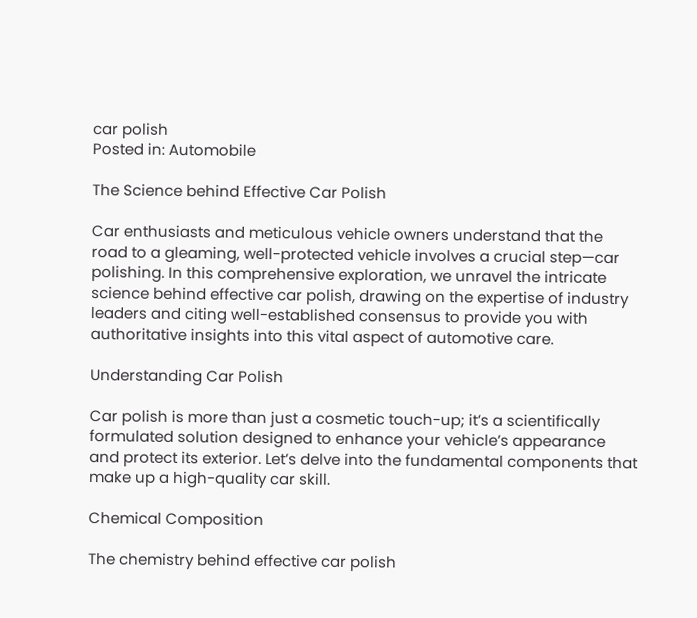car polish
Posted in: Automobile

The Science behind Effective Car Polish

Car enthusiasts and meticulous vehicle owners understand that the road to a gleaming, well-protected vehicle involves a crucial step—car polishing. In this comprehensive exploration, we unravel the intricate science behind effective car polish, drawing on the expertise of industry leaders and citing well-established consensus to provide you with authoritative insights into this vital aspect of automotive care.

Understanding Car Polish

Car polish is more than just a cosmetic touch-up; it’s a scientifically formulated solution designed to enhance your vehicle’s appearance and protect its exterior. Let’s delve into the fundamental components that make up a high-quality car skill.

Chemical Composition

The chemistry behind effective car polish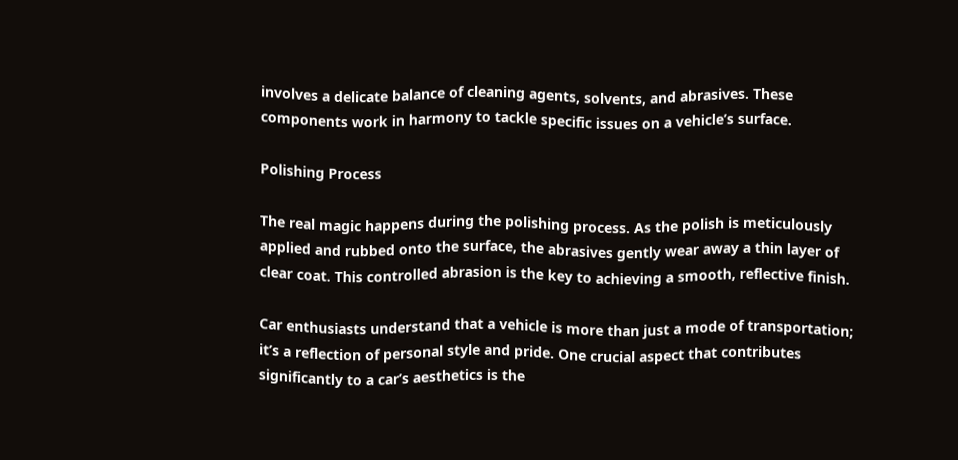involves a delicate balance of cleaning agents, solvents, and abrasives. These components work in harmony to tackle specific issues on a vehicle’s surface.

Polishing Process

The real magic happens during the polishing process. As the polish is meticulously applied and rubbed onto the surface, the abrasives gently wear away a thin layer of clear coat. This controlled abrasion is the key to achieving a smooth, reflective finish.

Car enthusiasts understand that a vehicle is more than just a mode of transportation; it’s a reflection of personal style and pride. One crucial aspect that contributes significantly to a car’s aesthetics is the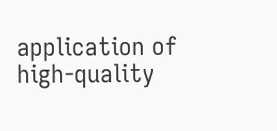application of high-quality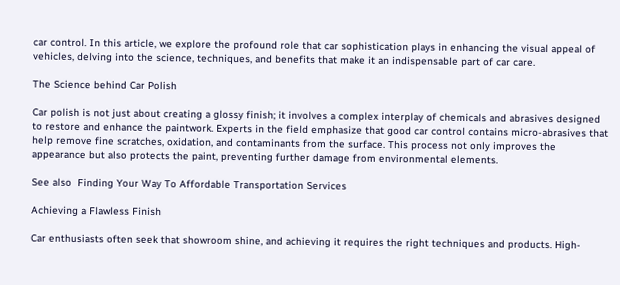car control. In this article, we explore the profound role that car sophistication plays in enhancing the visual appeal of vehicles, delving into the science, techniques, and benefits that make it an indispensable part of car care.

The Science behind Car Polish

Car polish is not just about creating a glossy finish; it involves a complex interplay of chemicals and abrasives designed to restore and enhance the paintwork. Experts in the field emphasize that good car control contains micro-abrasives that help remove fine scratches, oxidation, and contaminants from the surface. This process not only improves the appearance but also protects the paint, preventing further damage from environmental elements.

See also  Finding Your Way To Affordable Transportation Services

Achieving a Flawless Finish

Car enthusiasts often seek that showroom shine, and achieving it requires the right techniques and products. High-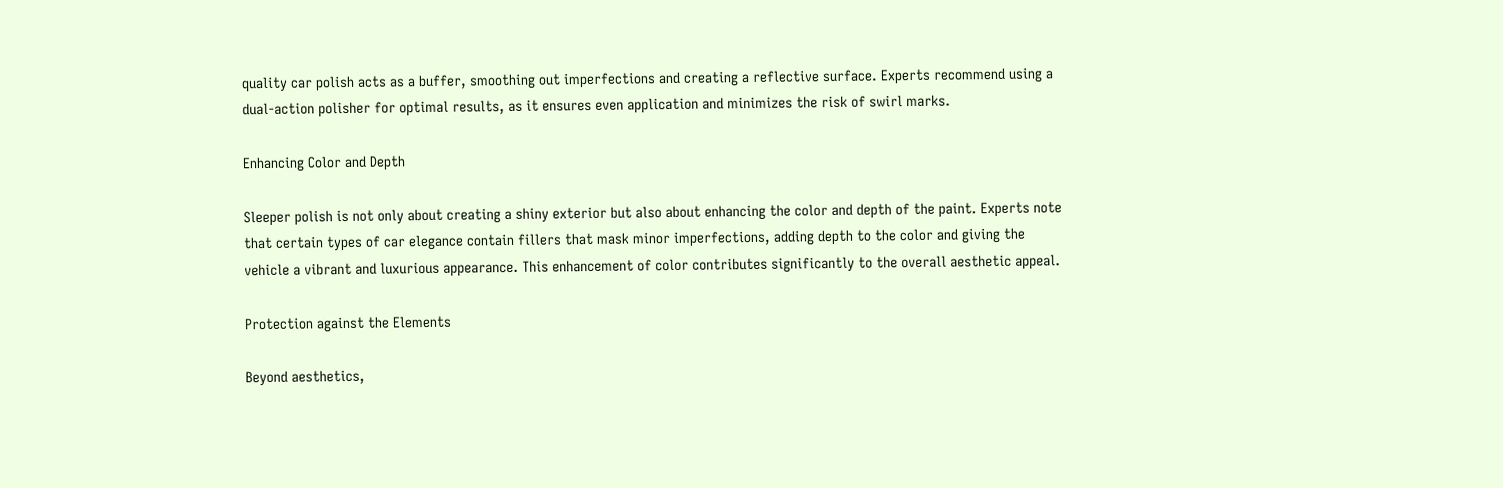quality car polish acts as a buffer, smoothing out imperfections and creating a reflective surface. Experts recommend using a dual-action polisher for optimal results, as it ensures even application and minimizes the risk of swirl marks.

Enhancing Color and Depth

Sleeper polish is not only about creating a shiny exterior but also about enhancing the color and depth of the paint. Experts note that certain types of car elegance contain fillers that mask minor imperfections, adding depth to the color and giving the vehicle a vibrant and luxurious appearance. This enhancement of color contributes significantly to the overall aesthetic appeal.

Protection against the Elements

Beyond aesthetics,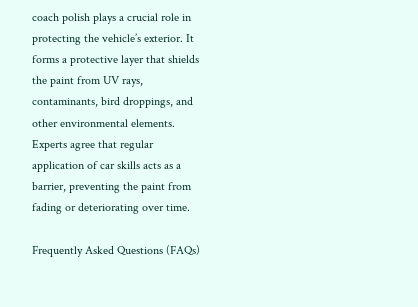coach polish plays a crucial role in protecting the vehicle’s exterior. It forms a protective layer that shields the paint from UV rays, contaminants, bird droppings, and other environmental elements. Experts agree that regular application of car skills acts as a barrier, preventing the paint from fading or deteriorating over time.

Frequently Asked Questions (FAQs)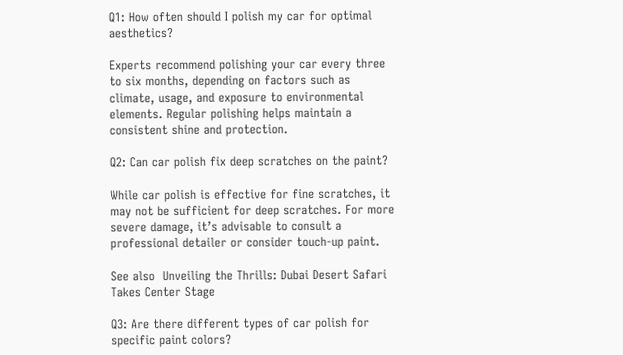Q1: How often should I polish my car for optimal aesthetics?

Experts recommend polishing your car every three to six months, depending on factors such as climate, usage, and exposure to environmental elements. Regular polishing helps maintain a consistent shine and protection.

Q2: Can car polish fix deep scratches on the paint?

While car polish is effective for fine scratches, it may not be sufficient for deep scratches. For more severe damage, it’s advisable to consult a professional detailer or consider touch-up paint.

See also  Unveiling the Thrills: Dubai Desert Safari Takes Center Stage

Q3: Are there different types of car polish for specific paint colors?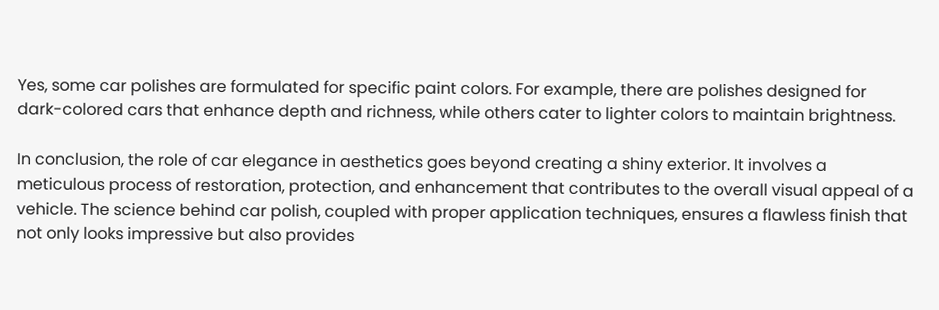Yes, some car polishes are formulated for specific paint colors. For example, there are polishes designed for dark-colored cars that enhance depth and richness, while others cater to lighter colors to maintain brightness.

In conclusion, the role of car elegance in aesthetics goes beyond creating a shiny exterior. It involves a meticulous process of restoration, protection, and enhancement that contributes to the overall visual appeal of a vehicle. The science behind car polish, coupled with proper application techniques, ensures a flawless finish that not only looks impressive but also provides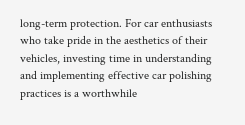long-term protection. For car enthusiasts who take pride in the aesthetics of their vehicles, investing time in understanding and implementing effective car polishing practices is a worthwhile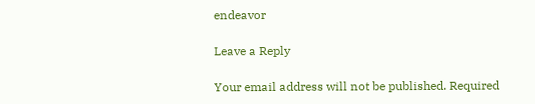endeavor

Leave a Reply

Your email address will not be published. Required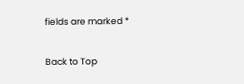fields are marked *

Back to Top